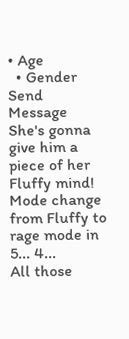• Age
  • Gender
Send Message
She's gonna give him a piece of her Fluffy mind!
Mode change from Fluffy to rage mode in 5... 4...
All those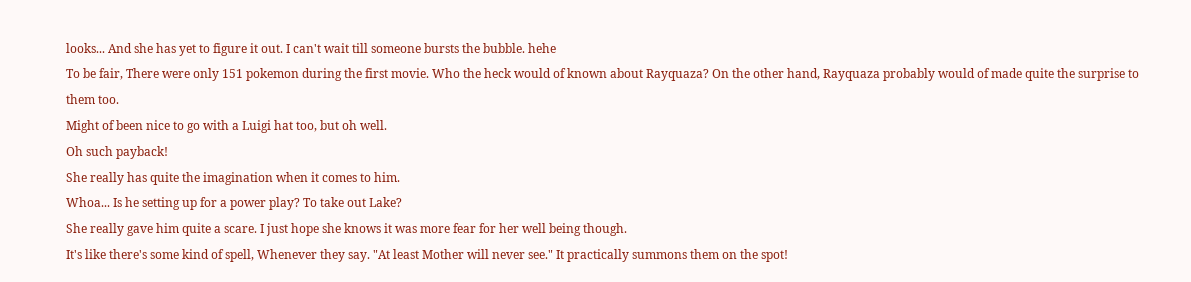looks... And she has yet to figure it out. I can't wait till someone bursts the bubble. hehe
To be fair, There were only 151 pokemon during the first movie. Who the heck would of known about Rayquaza? On the other hand, Rayquaza probably would of made quite the surprise to them too.
Might of been nice to go with a Luigi hat too, but oh well.
Oh such payback!
She really has quite the imagination when it comes to him.
Whoa... Is he setting up for a power play? To take out Lake?
She really gave him quite a scare. I just hope she knows it was more fear for her well being though.
It's like there's some kind of spell, Whenever they say. "At least Mother will never see." It practically summons them on the spot!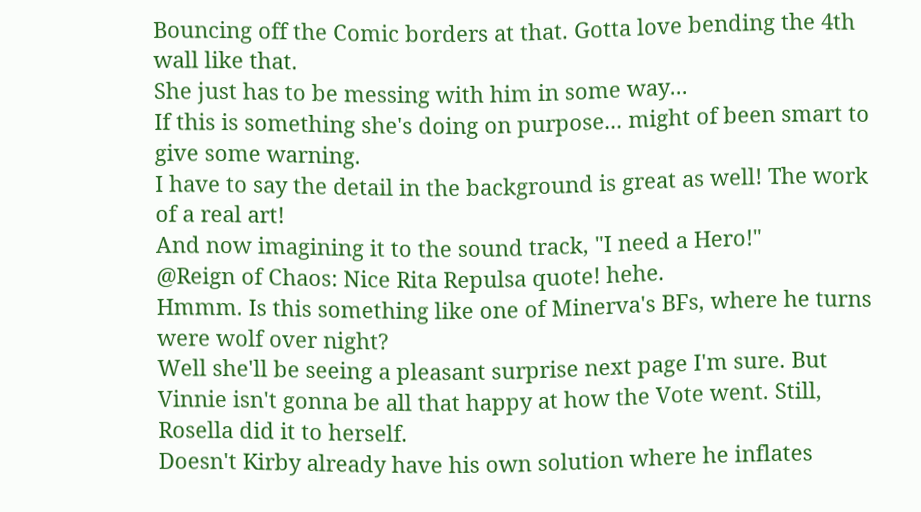Bouncing off the Comic borders at that. Gotta love bending the 4th wall like that.
She just has to be messing with him in some way...
If this is something she's doing on purpose... might of been smart to give some warning.
I have to say the detail in the background is great as well! The work of a real art!
And now imagining it to the sound track, "I need a Hero!"
@Reign of Chaos: Nice Rita Repulsa quote! hehe.
Hmmm. Is this something like one of Minerva's BFs, where he turns were wolf over night?
Well she'll be seeing a pleasant surprise next page I'm sure. But Vinnie isn't gonna be all that happy at how the Vote went. Still, Rosella did it to herself.
Doesn't Kirby already have his own solution where he inflates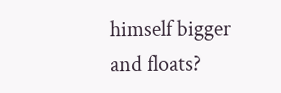himself bigger and floats?